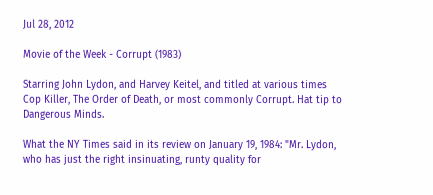Jul 28, 2012

Movie of the Week - Corrupt (1983)

Starring John Lydon, and Harvey Keitel, and titled at various times Cop Killer, The Order of Death, or most commonly Corrupt. Hat tip to Dangerous Minds.

What the NY Times said in its review on January 19, 1984: "Mr. Lydon, who has just the right insinuating, runty quality for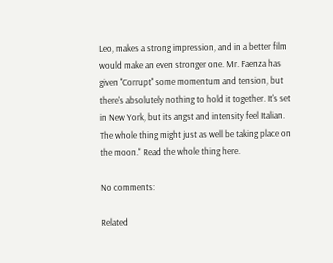Leo, makes a strong impression, and in a better film would make an even stronger one. Mr. Faenza has given ''Corrupt'' some momentum and tension, but there's absolutely nothing to hold it together. It's set in New York, but its angst and intensity feel Italian. The whole thing might just as well be taking place on the moon." Read the whole thing here.

No comments:

Related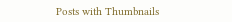Posts with Thumbnails